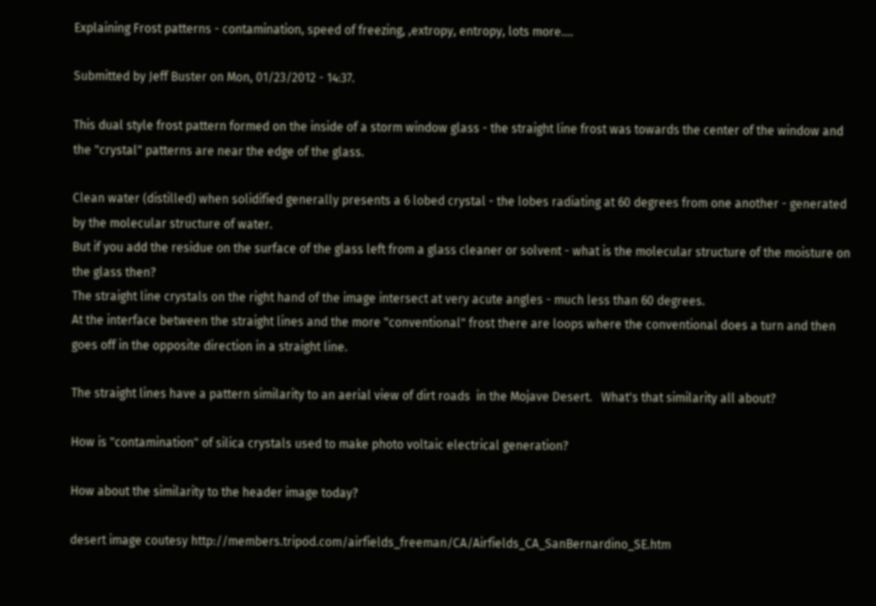Explaining Frost patterns - contamination, speed of freezing, ,extropy, entropy, lots more....

Submitted by Jeff Buster on Mon, 01/23/2012 - 14:37.

This dual style frost pattern formed on the inside of a storm window glass - the straight line frost was towards the center of the window and the "crystal" patterns are near the edge of the glass.

Clean water (distilled) when solidified generally presents a 6 lobed crystal - the lobes radiating at 60 degrees from one another - generated by the molecular structure of water.
But if you add the residue on the surface of the glass left from a glass cleaner or solvent - what is the molecular structure of the moisture on the glass then?
The straight line crystals on the right hand of the image intersect at very acute angles - much less than 60 degrees.
At the interface between the straight lines and the more "conventional" frost there are loops where the conventional does a turn and then goes off in the opposite direction in a straight line.

The straight lines have a pattern similarity to an aerial view of dirt roads  in the Mojave Desert.   What's that similarity all about?

How is "contamination" of silica crystals used to make photo voltaic electrical generation?

How about the similarity to the header image today?

desert image coutesy http://members.tripod.com/airfields_freeman/CA/Airfields_CA_SanBernardino_SE.htm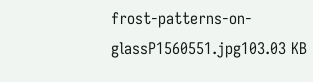frost-patterns-on-glassP1560551.jpg103.03 KB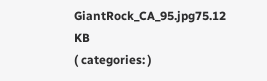GiantRock_CA_95.jpg75.12 KB
( categories: )